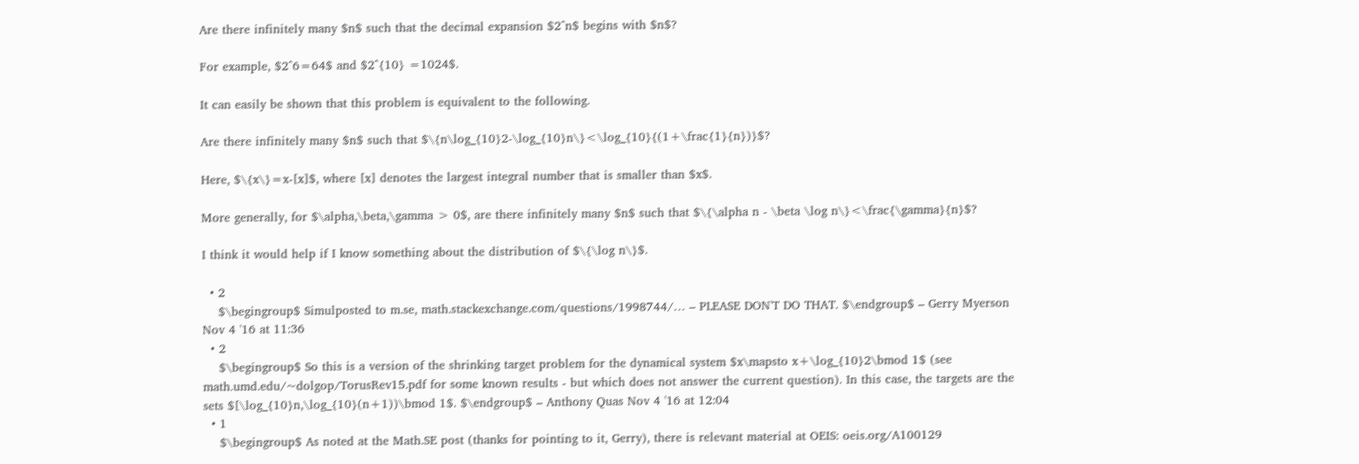Are there infinitely many $n$ such that the decimal expansion $2^n$ begins with $n$?

For example, $2^6=64$ and $2^{10} =1024$.

It can easily be shown that this problem is equivalent to the following.

Are there infinitely many $n$ such that $\{n\log_{10}2-\log_{10}n\}<\log_{10}{(1+\frac{1}{n})}$?

Here, $\{x\}=x-[x]$, where [x] denotes the largest integral number that is smaller than $x$.

More generally, for $\alpha,\beta,\gamma > 0$, are there infinitely many $n$ such that $\{\alpha n - \beta \log n\}<\frac{\gamma}{n}$?

I think it would help if I know something about the distribution of $\{\log n\}$.

  • 2
    $\begingroup$ Simulposted to m.se, math.stackexchange.com/questions/1998744/… – PLEASE DON'T DO THAT. $\endgroup$ – Gerry Myerson Nov 4 '16 at 11:36
  • 2
    $\begingroup$ So this is a version of the shrinking target problem for the dynamical system $x\mapsto x+\log_{10}2\bmod 1$ (see math.umd.edu/~dolgop/TorusRev15.pdf for some known results - but which does not answer the current question). In this case, the targets are the sets $[\log_{10}n,\log_{10}(n+1))\bmod 1$. $\endgroup$ – Anthony Quas Nov 4 '16 at 12:04
  • 1
    $\begingroup$ As noted at the Math.SE post (thanks for pointing to it, Gerry), there is relevant material at OEIS: oeis.org/A100129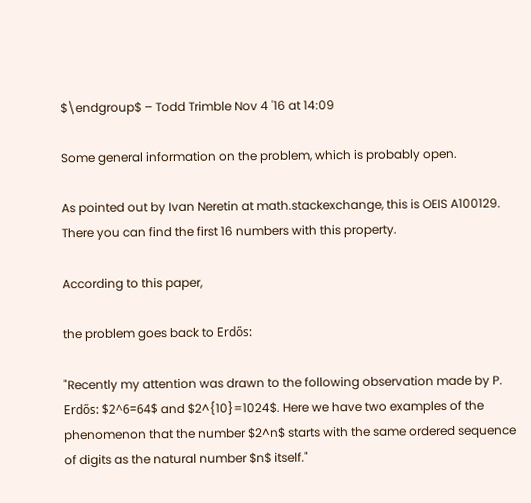$\endgroup$ – Todd Trimble Nov 4 '16 at 14:09

Some general information on the problem, which is probably open.

As pointed out by Ivan Neretin at math.stackexchange, this is OEIS A100129. There you can find the first 16 numbers with this property.

According to this paper,

the problem goes back to Erdős:

"Recently my attention was drawn to the following observation made by P. Erdős: $2^6=64$ and $2^{10}=1024$. Here we have two examples of the phenomenon that the number $2^n$ starts with the same ordered sequence of digits as the natural number $n$ itself."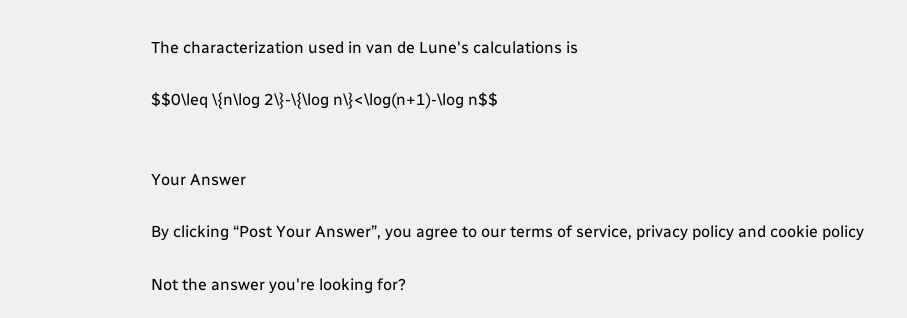The characterization used in van de Lune's calculations is

$$0\leq \{n\log 2\}-\{\log n\}<\log(n+1)-\log n$$


Your Answer

By clicking “Post Your Answer”, you agree to our terms of service, privacy policy and cookie policy

Not the answer you're looking for?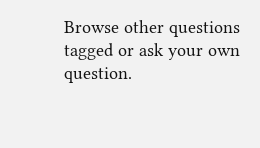Browse other questions tagged or ask your own question.